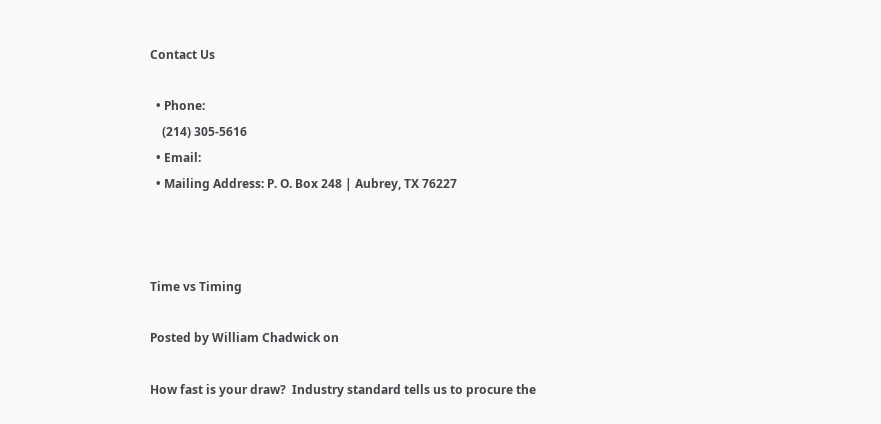Contact Us

  • Phone:
    (214) 305-5616
  • Email:
  • Mailing Address: P. O. Box 248 | Aubrey, TX 76227



Time vs Timing

Posted by William Chadwick on

How fast is your draw?  Industry standard tells us to procure the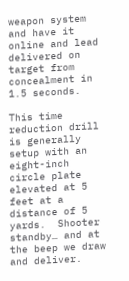weapon system and have it online and lead delivered on target from concealment in 1.5 seconds.

This time reduction drill is generally setup with an eight-inch circle plate elevated at 5 feet at a distance of 5 yards.  Shooter standby… and at the beep we draw and deliver.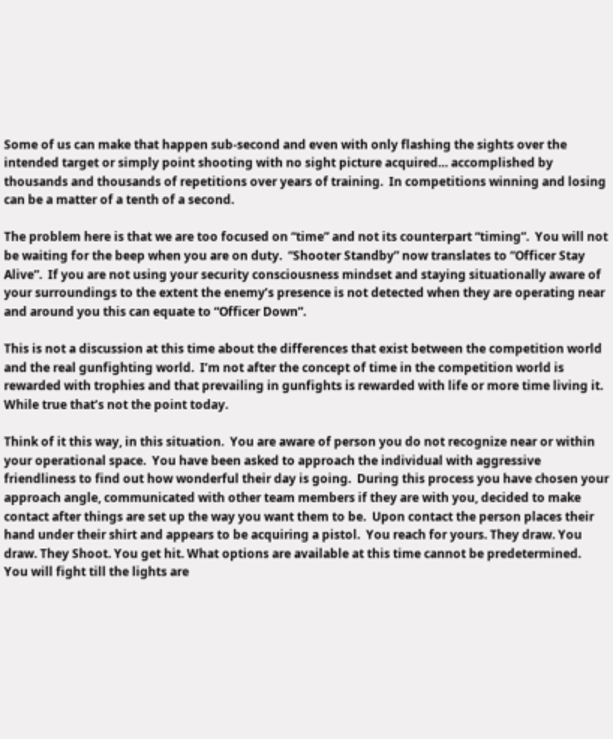Some of us can make that happen sub-second and even with only flashing the sights over the intended target or simply point shooting with no sight picture acquired… accomplished by thousands and thousands of repetitions over years of training.  In competitions winning and losing can be a matter of a tenth of a second.

The problem here is that we are too focused on “time” and not its counterpart “timing”.  You will not be waiting for the beep when you are on duty.  “Shooter Standby” now translates to “Officer Stay Alive”.  If you are not using your security consciousness mindset and staying situationally aware of your surroundings to the extent the enemy’s presence is not detected when they are operating near and around you this can equate to “Officer Down”.

This is not a discussion at this time about the differences that exist between the competition world and the real gunfighting world.  I’m not after the concept of time in the competition world is rewarded with trophies and that prevailing in gunfights is rewarded with life or more time living it.  While true that’s not the point today.

Think of it this way, in this situation.  You are aware of person you do not recognize near or within your operational space.  You have been asked to approach the individual with aggressive friendliness to find out how wonderful their day is going.  During this process you have chosen your approach angle, communicated with other team members if they are with you, decided to make contact after things are set up the way you want them to be.  Upon contact the person places their hand under their shirt and appears to be acquiring a pistol.  You reach for yours. They draw. You draw. They Shoot. You get hit. What options are available at this time cannot be predetermined.  You will fight till the lights are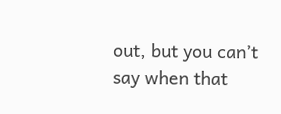out, but you can’t say when that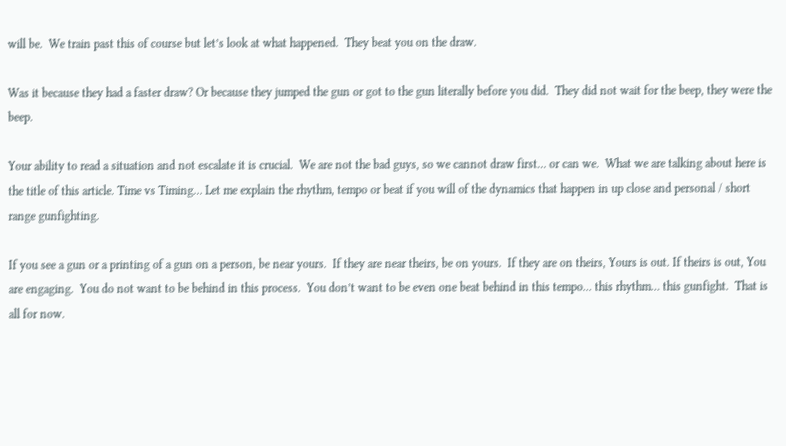will be.  We train past this of course but let’s look at what happened.  They beat you on the draw.

Was it because they had a faster draw? Or because they jumped the gun or got to the gun literally before you did.  They did not wait for the beep, they were the beep.

Your ability to read a situation and not escalate it is crucial.  We are not the bad guys, so we cannot draw first… or can we.  What we are talking about here is the title of this article. Time vs Timing… Let me explain the rhythm, tempo or beat if you will of the dynamics that happen in up close and personal / short range gunfighting.

If you see a gun or a printing of a gun on a person, be near yours.  If they are near theirs, be on yours.  If they are on theirs, Yours is out. If theirs is out, You are engaging.  You do not want to be behind in this process.  You don’t want to be even one beat behind in this tempo... this rhythm… this gunfight.  That is all for now.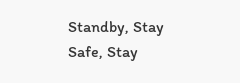Standby, Stay Safe, Stay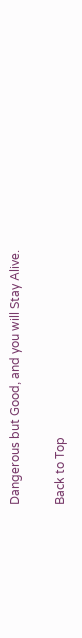Dangerous but Good, and you will Stay Alive.


Back to Top